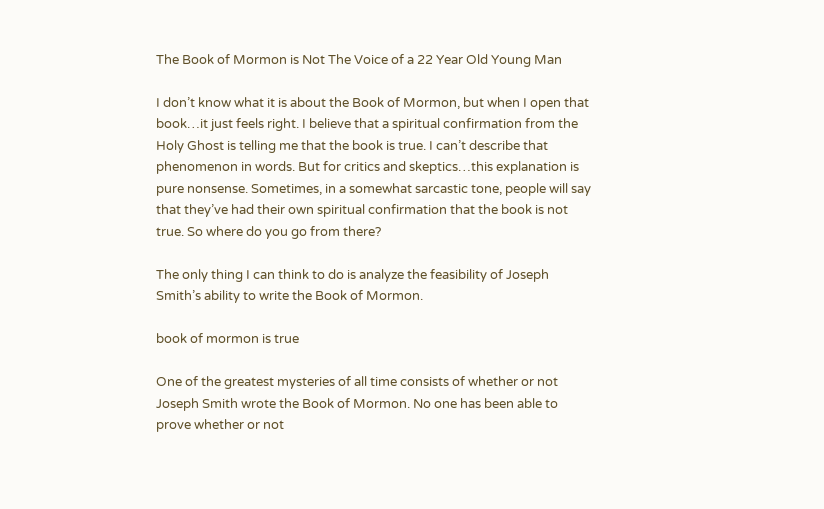The Book of Mormon is Not The Voice of a 22 Year Old Young Man

I don’t know what it is about the Book of Mormon, but when I open that book…it just feels right. I believe that a spiritual confirmation from the Holy Ghost is telling me that the book is true. I can’t describe that phenomenon in words. But for critics and skeptics…this explanation is pure nonsense. Sometimes, in a somewhat sarcastic tone, people will say that they’ve had their own spiritual confirmation that the book is not true. So where do you go from there?

The only thing I can think to do is analyze the feasibility of Joseph Smith’s ability to write the Book of Mormon.

book of mormon is true

One of the greatest mysteries of all time consists of whether or not Joseph Smith wrote the Book of Mormon. No one has been able to prove whether or not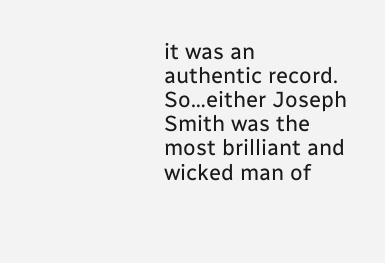it was an authentic record. So…either Joseph Smith was the most brilliant and wicked man of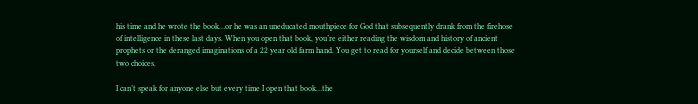his time and he wrote the book…or he was an uneducated mouthpiece for God that subsequently drank from the firehose of intelligence in these last days. When you open that book, you’re either reading the wisdom and history of ancient prophets or the deranged imaginations of a 22 year old farm hand. You get to read for yourself and decide between those two choices.

I can’t speak for anyone else but every time I open that book…the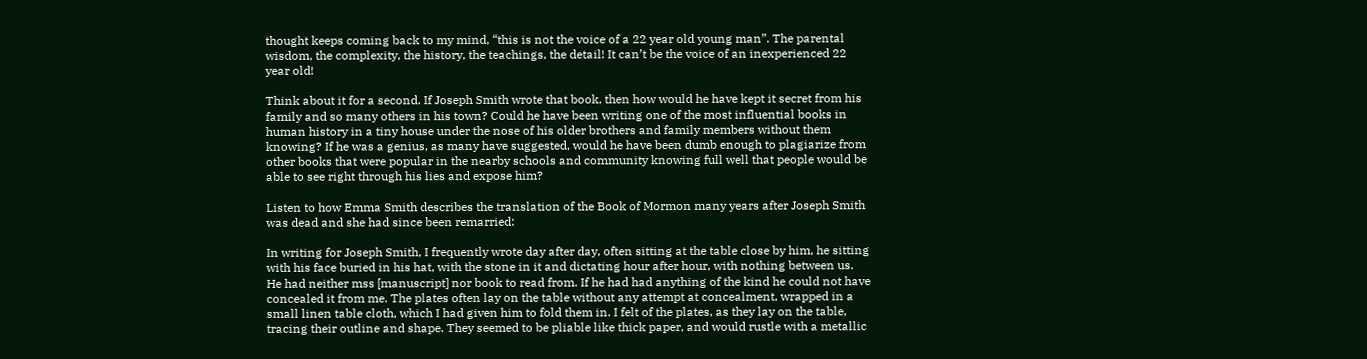thought keeps coming back to my mind, “this is not the voice of a 22 year old young man”. The parental wisdom, the complexity, the history, the teachings, the detail! It can’t be the voice of an inexperienced 22 year old!

Think about it for a second. If Joseph Smith wrote that book, then how would he have kept it secret from his family and so many others in his town? Could he have been writing one of the most influential books in human history in a tiny house under the nose of his older brothers and family members without them knowing? If he was a genius, as many have suggested, would he have been dumb enough to plagiarize from other books that were popular in the nearby schools and community knowing full well that people would be able to see right through his lies and expose him?

Listen to how Emma Smith describes the translation of the Book of Mormon many years after Joseph Smith was dead and she had since been remarried:

In writing for Joseph Smith, I frequently wrote day after day, often sitting at the table close by him, he sitting with his face buried in his hat, with the stone in it and dictating hour after hour, with nothing between us. He had neither mss [manuscript] nor book to read from. If he had had anything of the kind he could not have concealed it from me. The plates often lay on the table without any attempt at concealment, wrapped in a small linen table cloth, which I had given him to fold them in. I felt of the plates, as they lay on the table, tracing their outline and shape. They seemed to be pliable like thick paper, and would rustle with a metallic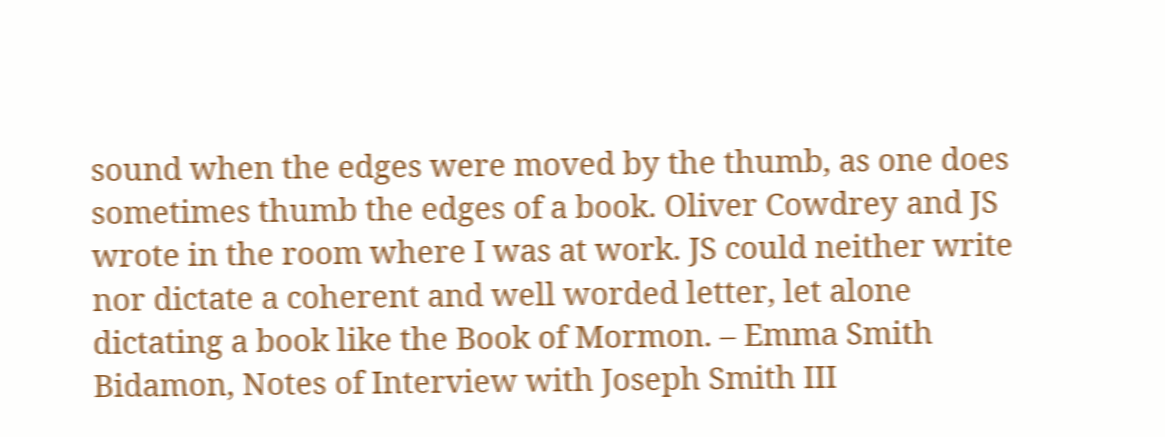sound when the edges were moved by the thumb, as one does sometimes thumb the edges of a book. Oliver Cowdrey and JS wrote in the room where I was at work. JS could neither write nor dictate a coherent and well worded letter, let alone dictating a book like the Book of Mormon. – Emma Smith Bidamon, Notes of Interview with Joseph Smith III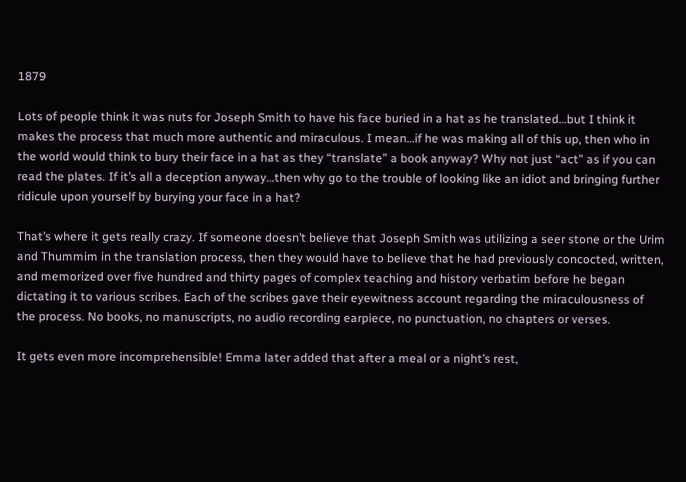1879

Lots of people think it was nuts for Joseph Smith to have his face buried in a hat as he translated…but I think it makes the process that much more authentic and miraculous. I mean…if he was making all of this up, then who in the world would think to bury their face in a hat as they “translate” a book anyway? Why not just “act” as if you can read the plates. If it’s all a deception anyway…then why go to the trouble of looking like an idiot and bringing further ridicule upon yourself by burying your face in a hat?

That’s where it gets really crazy. If someone doesn’t believe that Joseph Smith was utilizing a seer stone or the Urim and Thummim in the translation process, then they would have to believe that he had previously concocted, written, and memorized over five hundred and thirty pages of complex teaching and history verbatim before he began dictating it to various scribes. Each of the scribes gave their eyewitness account regarding the miraculousness of the process. No books, no manuscripts, no audio recording earpiece, no punctuation, no chapters or verses.

It gets even more incomprehensible! Emma later added that after a meal or a night’s rest,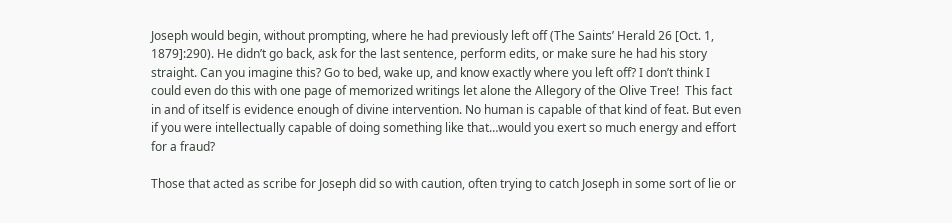Joseph would begin, without prompting, where he had previously left off (The Saints’ Herald 26 [Oct. 1, 1879]:290). He didn’t go back, ask for the last sentence, perform edits, or make sure he had his story straight. Can you imagine this? Go to bed, wake up, and know exactly where you left off? I don’t think I could even do this with one page of memorized writings let alone the Allegory of the Olive Tree!  This fact in and of itself is evidence enough of divine intervention. No human is capable of that kind of feat. But even if you were intellectually capable of doing something like that…would you exert so much energy and effort for a fraud?

Those that acted as scribe for Joseph did so with caution, often trying to catch Joseph in some sort of lie or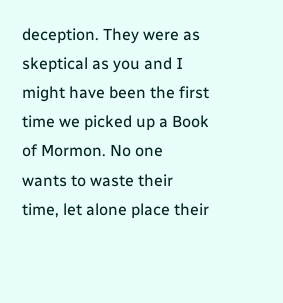deception. They were as skeptical as you and I might have been the first time we picked up a Book of Mormon. No one wants to waste their time, let alone place their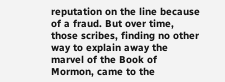reputation on the line because of a fraud. But over time, those scribes, finding no other way to explain away the marvel of the Book of Mormon, came to the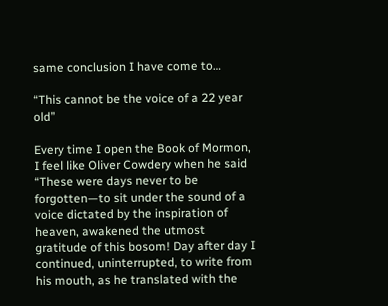same conclusion I have come to…

“This cannot be the voice of a 22 year old”

Every time I open the Book of Mormon, I feel like Oliver Cowdery when he said “These were days never to be forgotten—to sit under the sound of a voice dictated by the inspiration of heaven, awakened the utmost gratitude of this bosom! Day after day I continued, uninterrupted, to write from his mouth, as he translated with the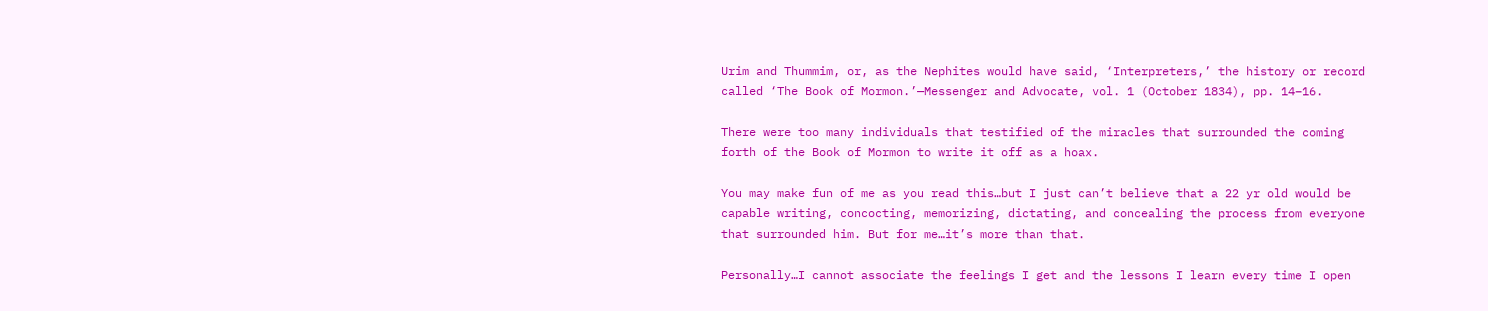Urim and Thummim, or, as the Nephites would have said, ‘Interpreters,’ the history or record called ‘The Book of Mormon.’—Messenger and Advocate, vol. 1 (October 1834), pp. 14–16.

There were too many individuals that testified of the miracles that surrounded the coming forth of the Book of Mormon to write it off as a hoax.

You may make fun of me as you read this…but I just can’t believe that a 22 yr old would be capable writing, concocting, memorizing, dictating, and concealing the process from everyone that surrounded him. But for me…it’s more than that.

Personally…I cannot associate the feelings I get and the lessons I learn every time I open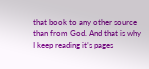that book to any other source than from God. And that is why I keep reading it’s pages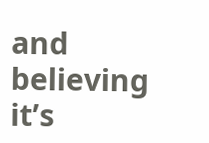and believing it’s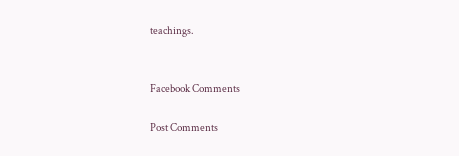teachings.


Facebook Comments

Post Comments